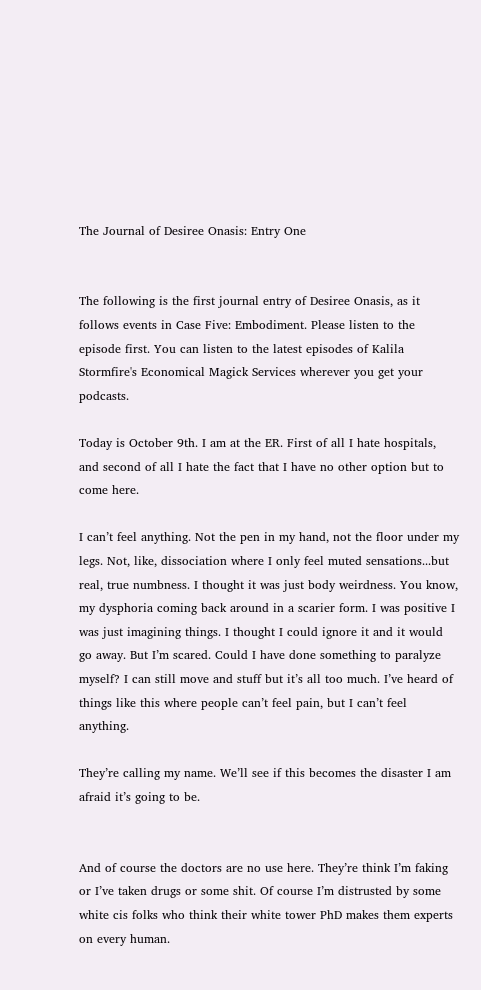The Journal of Desiree Onasis: Entry One


The following is the first journal entry of Desiree Onasis, as it follows events in Case Five: Embodiment. Please listen to the episode first. You can listen to the latest episodes of Kalila Stormfire's Economical Magick Services wherever you get your podcasts.

Today is October 9th. I am at the ER. First of all I hate hospitals, and second of all I hate the fact that I have no other option but to come here.

I can’t feel anything. Not the pen in my hand, not the floor under my legs. Not, like, dissociation where I only feel muted sensations...but real, true numbness. I thought it was just body weirdness. You know, my dysphoria coming back around in a scarier form. I was positive I was just imagining things. I thought I could ignore it and it would go away. But I’m scared. Could I have done something to paralyze myself? I can still move and stuff but it’s all too much. I’ve heard of things like this where people can’t feel pain, but I can’t feel anything.

They’re calling my name. We’ll see if this becomes the disaster I am afraid it’s going to be.


And of course the doctors are no use here. They’re think I’m faking or I’ve taken drugs or some shit. Of course I’m distrusted by some white cis folks who think their white tower PhD makes them experts on every human.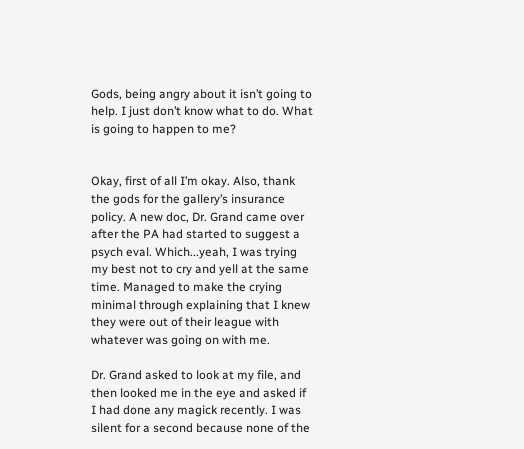Gods, being angry about it isn’t going to help. I just don’t know what to do. What is going to happen to me?


Okay, first of all I’m okay. Also, thank the gods for the gallery’s insurance policy. A new doc, Dr. Grand came over after the PA had started to suggest a psych eval. Which...yeah, I was trying my best not to cry and yell at the same time. Managed to make the crying minimal through explaining that I knew they were out of their league with whatever was going on with me.

Dr. Grand asked to look at my file, and then looked me in the eye and asked if I had done any magick recently. I was silent for a second because none of the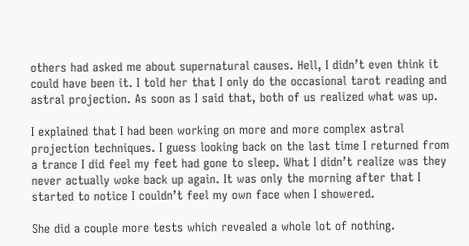others had asked me about supernatural causes. Hell, I didn’t even think it could have been it. I told her that I only do the occasional tarot reading and astral projection. As soon as I said that, both of us realized what was up.

I explained that I had been working on more and more complex astral projection techniques. I guess looking back on the last time I returned from a trance I did feel my feet had gone to sleep. What I didn’t realize was they never actually woke back up again. It was only the morning after that I started to notice I couldn’t feel my own face when I showered.

She did a couple more tests which revealed a whole lot of nothing.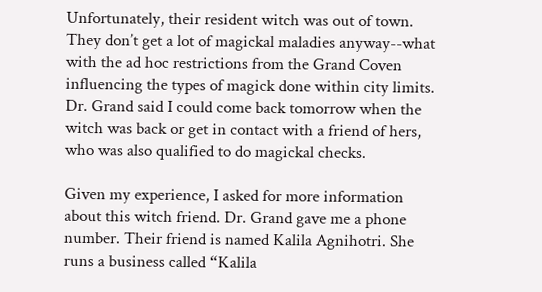Unfortunately, their resident witch was out of town. They don’t get a lot of magickal maladies anyway--what with the ad hoc restrictions from the Grand Coven influencing the types of magick done within city limits. Dr. Grand said I could come back tomorrow when the witch was back or get in contact with a friend of hers, who was also qualified to do magickal checks.

Given my experience, I asked for more information about this witch friend. Dr. Grand gave me a phone number. Their friend is named Kalila Agnihotri. She runs a business called “Kalila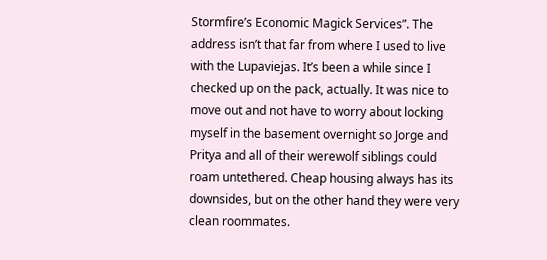Stormfire’s Economic Magick Services”. The address isn’t that far from where I used to live with the Lupaviejas. It’s been a while since I checked up on the pack, actually. It was nice to move out and not have to worry about locking myself in the basement overnight so Jorge and Pritya and all of their werewolf siblings could roam untethered. Cheap housing always has its downsides, but on the other hand they were very clean roommates.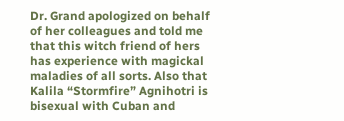Dr. Grand apologized on behalf of her colleagues and told me that this witch friend of hers has experience with magickal maladies of all sorts. Also that Kalila “Stormfire” Agnihotri is bisexual with Cuban and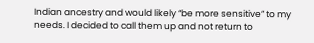Indian ancestry and would likely “be more sensitive” to my needs. I decided to call them up and not return to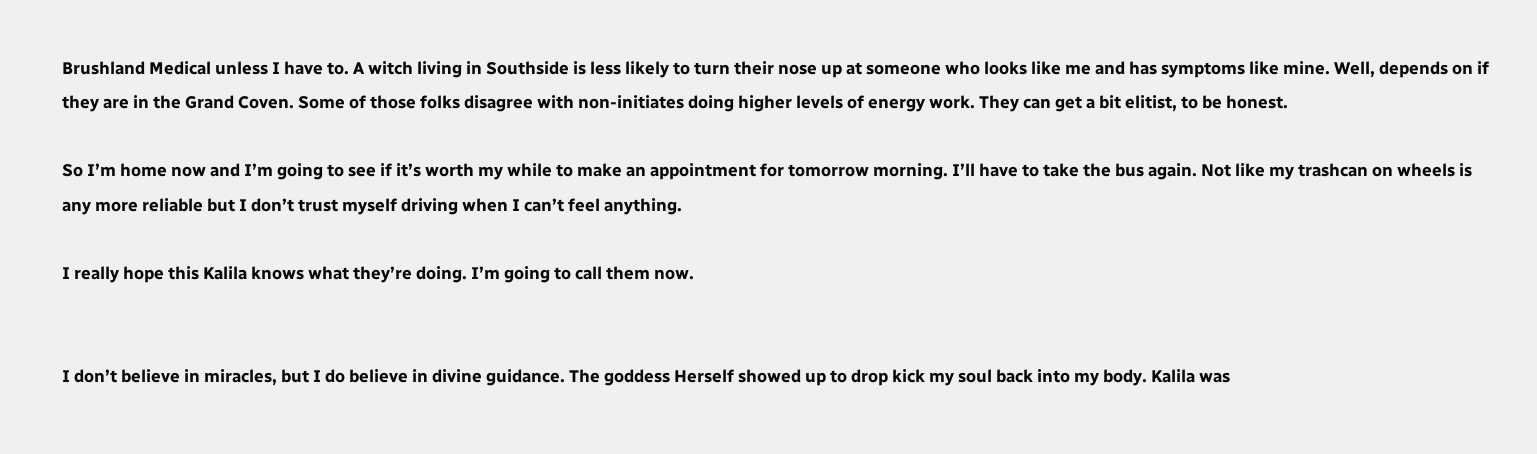Brushland Medical unless I have to. A witch living in Southside is less likely to turn their nose up at someone who looks like me and has symptoms like mine. Well, depends on if they are in the Grand Coven. Some of those folks disagree with non-initiates doing higher levels of energy work. They can get a bit elitist, to be honest.

So I’m home now and I’m going to see if it’s worth my while to make an appointment for tomorrow morning. I’ll have to take the bus again. Not like my trashcan on wheels is any more reliable but I don’t trust myself driving when I can’t feel anything.

I really hope this Kalila knows what they’re doing. I’m going to call them now.


I don’t believe in miracles, but I do believe in divine guidance. The goddess Herself showed up to drop kick my soul back into my body. Kalila was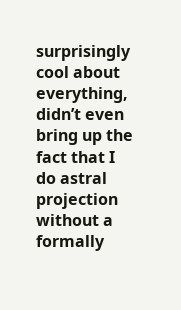surprisingly cool about everything, didn’t even bring up the fact that I do astral projection without a formally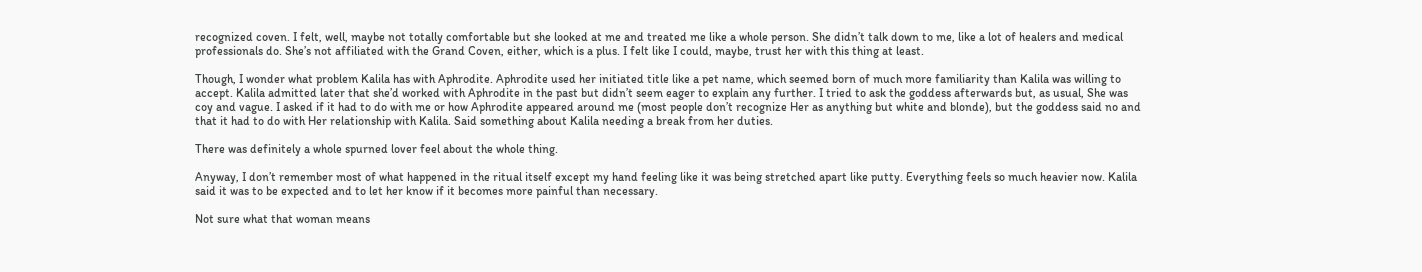recognized coven. I felt, well, maybe not totally comfortable but she looked at me and treated me like a whole person. She didn’t talk down to me, like a lot of healers and medical professionals do. She’s not affiliated with the Grand Coven, either, which is a plus. I felt like I could, maybe, trust her with this thing at least.

Though, I wonder what problem Kalila has with Aphrodite. Aphrodite used her initiated title like a pet name, which seemed born of much more familiarity than Kalila was willing to accept. Kalila admitted later that she’d worked with Aphrodite in the past but didn’t seem eager to explain any further. I tried to ask the goddess afterwards but, as usual, She was coy and vague. I asked if it had to do with me or how Aphrodite appeared around me (most people don’t recognize Her as anything but white and blonde), but the goddess said no and that it had to do with Her relationship with Kalila. Said something about Kalila needing a break from her duties.

There was definitely a whole spurned lover feel about the whole thing.

Anyway, I don’t remember most of what happened in the ritual itself except my hand feeling like it was being stretched apart like putty. Everything feels so much heavier now. Kalila said it was to be expected and to let her know if it becomes more painful than necessary.

Not sure what that woman means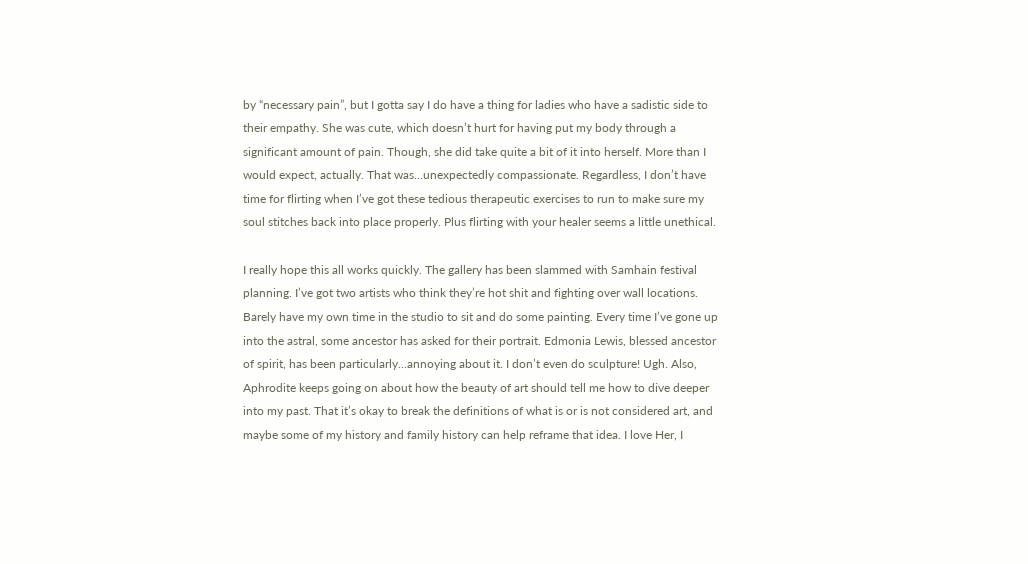by “necessary pain”, but I gotta say I do have a thing for ladies who have a sadistic side to their empathy. She was cute, which doesn’t hurt for having put my body through a significant amount of pain. Though, she did take quite a bit of it into herself. More than I would expect, actually. That was...unexpectedly compassionate. Regardless, I don’t have time for flirting when I’ve got these tedious therapeutic exercises to run to make sure my soul stitches back into place properly. Plus flirting with your healer seems a little unethical.

I really hope this all works quickly. The gallery has been slammed with Samhain festival planning. I’ve got two artists who think they’re hot shit and fighting over wall locations. Barely have my own time in the studio to sit and do some painting. Every time I’ve gone up into the astral, some ancestor has asked for their portrait. Edmonia Lewis, blessed ancestor of spirit, has been particularly...annoying about it. I don’t even do sculpture! Ugh. Also, Aphrodite keeps going on about how the beauty of art should tell me how to dive deeper into my past. That it’s okay to break the definitions of what is or is not considered art, and maybe some of my history and family history can help reframe that idea. I love Her, I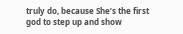truly do, because She’s the first god to step up and show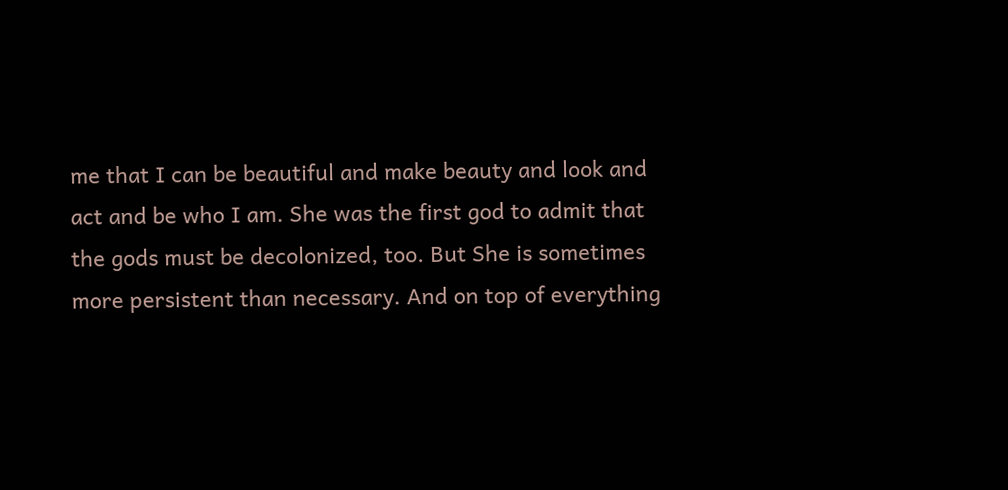me that I can be beautiful and make beauty and look and act and be who I am. She was the first god to admit that the gods must be decolonized, too. But She is sometimes more persistent than necessary. And on top of everything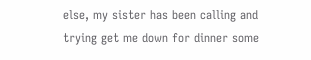else, my sister has been calling and trying get me down for dinner some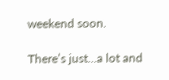weekend soon.

There’s just...a lot and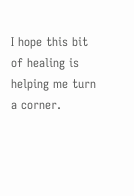I hope this bit of healing is helping me turn a corner.